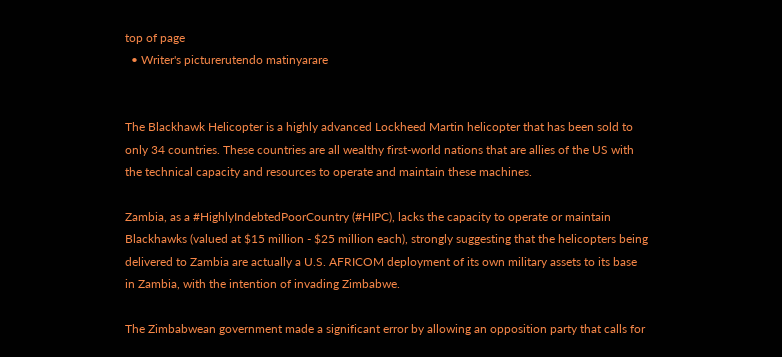top of page
  • Writer's picturerutendo matinyarare


The Blackhawk Helicopter is a highly advanced Lockheed Martin helicopter that has been sold to only 34 countries. These countries are all wealthy first-world nations that are allies of the US with the technical capacity and resources to operate and maintain these machines.

Zambia, as a #HighlyIndebtedPoorCountry (#HIPC), lacks the capacity to operate or maintain Blackhawks (valued at $15 million - $25 million each), strongly suggesting that the helicopters being delivered to Zambia are actually a U.S. AFRICOM deployment of its own military assets to its base in Zambia, with the intention of invading Zimbabwe.

The Zimbabwean government made a significant error by allowing an opposition party that calls for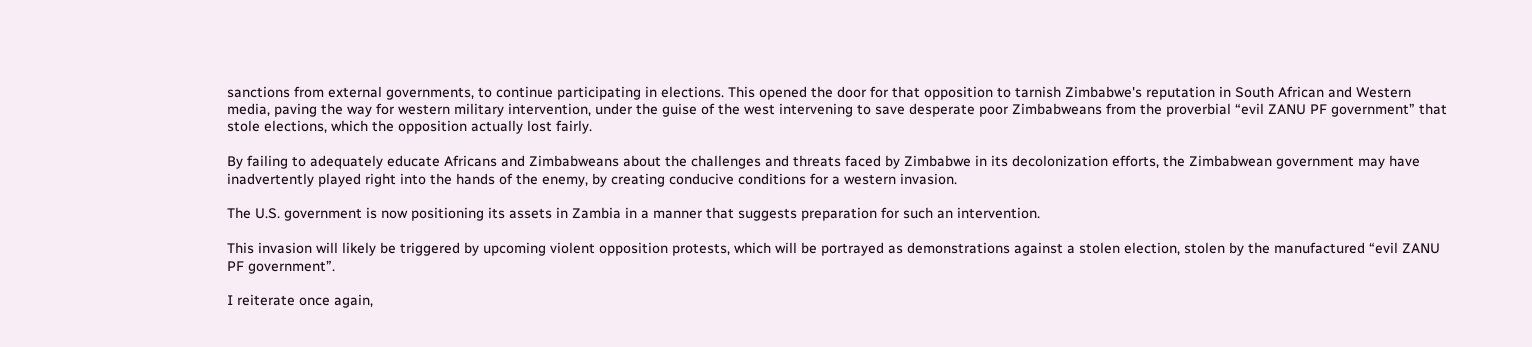sanctions from external governments, to continue participating in elections. This opened the door for that opposition to tarnish Zimbabwe's reputation in South African and Western media, paving the way for western military intervention, under the guise of the west intervening to save desperate poor Zimbabweans from the proverbial “evil ZANU PF government” that stole elections, which the opposition actually lost fairly.

By failing to adequately educate Africans and Zimbabweans about the challenges and threats faced by Zimbabwe in its decolonization efforts, the Zimbabwean government may have inadvertently played right into the hands of the enemy, by creating conducive conditions for a western invasion.

The U.S. government is now positioning its assets in Zambia in a manner that suggests preparation for such an intervention.

This invasion will likely be triggered by upcoming violent opposition protests, which will be portrayed as demonstrations against a stolen election, stolen by the manufactured “evil ZANU PF government”.

I reiterate once again,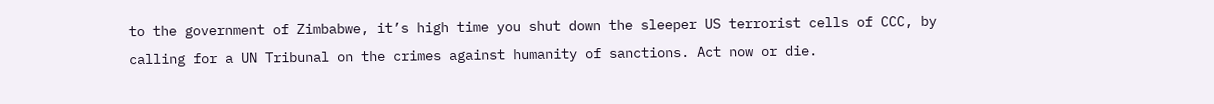to the government of Zimbabwe, it’s high time you shut down the sleeper US terrorist cells of CCC, by calling for a UN Tribunal on the crimes against humanity of sanctions. Act now or die.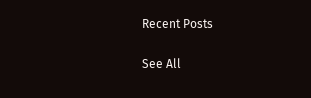Recent Posts

See All